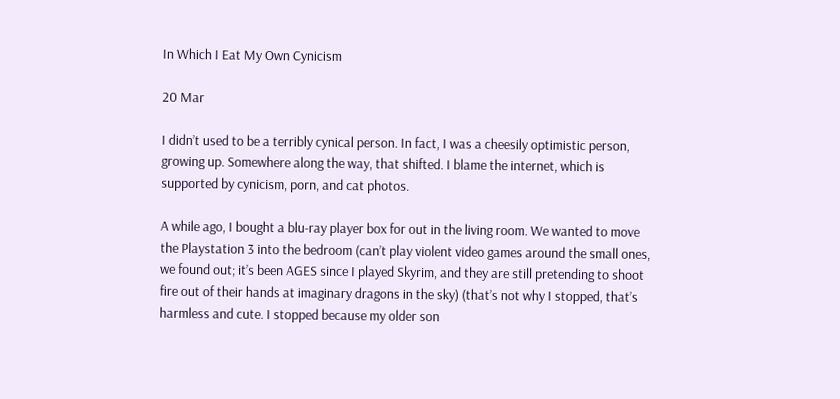In Which I Eat My Own Cynicism

20 Mar

I didn’t used to be a terribly cynical person. In fact, I was a cheesily optimistic person, growing up. Somewhere along the way, that shifted. I blame the internet, which is supported by cynicism, porn, and cat photos.

A while ago, I bought a blu-ray player box for out in the living room. We wanted to move the Playstation 3 into the bedroom (can’t play violent video games around the small ones, we found out; it’s been AGES since I played Skyrim, and they are still pretending to shoot fire out of their hands at imaginary dragons in the sky) (that’s not why I stopped, that’s harmless and cute. I stopped because my older son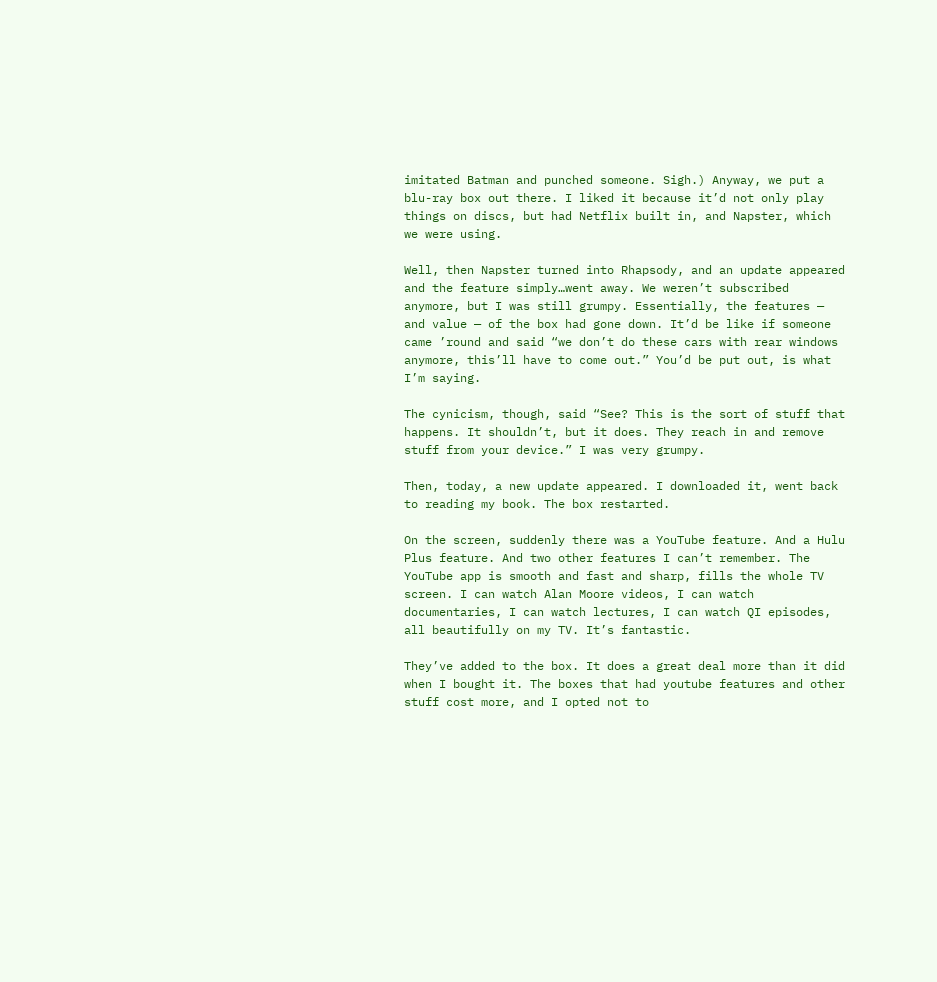imitated Batman and punched someone. Sigh.) Anyway, we put a blu-ray box out there. I liked it because it’d not only play things on discs, but had Netflix built in, and Napster, which we were using.

Well, then Napster turned into Rhapsody, and an update appeared and the feature simply…went away. We weren’t subscribed anymore, but I was still grumpy. Essentially, the features — and value — of the box had gone down. It’d be like if someone came ’round and said “we don’t do these cars with rear windows anymore, this’ll have to come out.” You’d be put out, is what I’m saying.

The cynicism, though, said “See? This is the sort of stuff that happens. It shouldn’t, but it does. They reach in and remove stuff from your device.” I was very grumpy.

Then, today, a new update appeared. I downloaded it, went back to reading my book. The box restarted.

On the screen, suddenly there was a YouTube feature. And a Hulu Plus feature. And two other features I can’t remember. The YouTube app is smooth and fast and sharp, fills the whole TV screen. I can watch Alan Moore videos, I can watch documentaries, I can watch lectures, I can watch QI episodes, all beautifully on my TV. It’s fantastic.

They’ve added to the box. It does a great deal more than it did when I bought it. The boxes that had youtube features and other stuff cost more, and I opted not to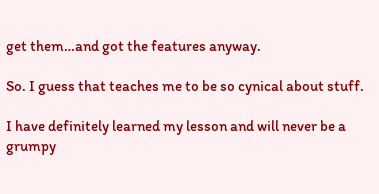get them…and got the features anyway.

So. I guess that teaches me to be so cynical about stuff.

I have definitely learned my lesson and will never be a grumpy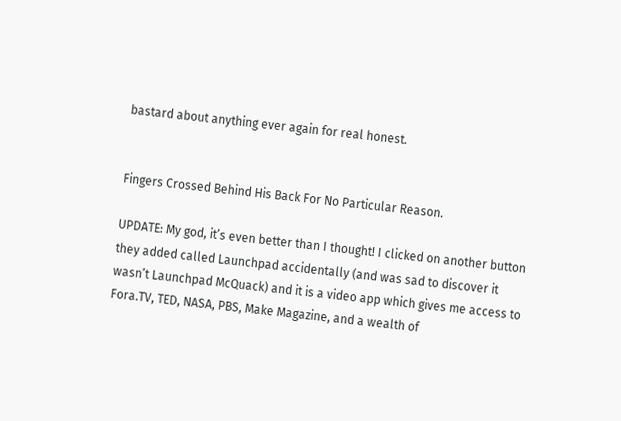bastard about anything ever again for real honest.


Fingers Crossed Behind His Back For No Particular Reason.

UPDATE: My god, it’s even better than I thought! I clicked on another button they added called Launchpad accidentally (and was sad to discover it wasn’t Launchpad McQuack) and it is a video app which gives me access to Fora.TV, TED, NASA, PBS, Make Magazine, and a wealth of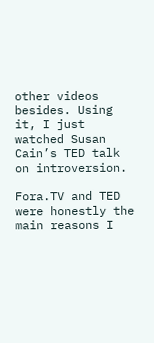other videos besides. Using it, I just watched Susan Cain’s TED talk on introversion.

Fora.TV and TED were honestly the main reasons I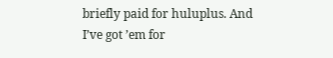briefly paid for huluplus. And I’ve got ’em for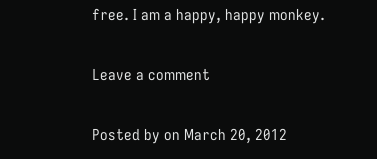free. I am a happy, happy monkey.

Leave a comment

Posted by on March 20, 2012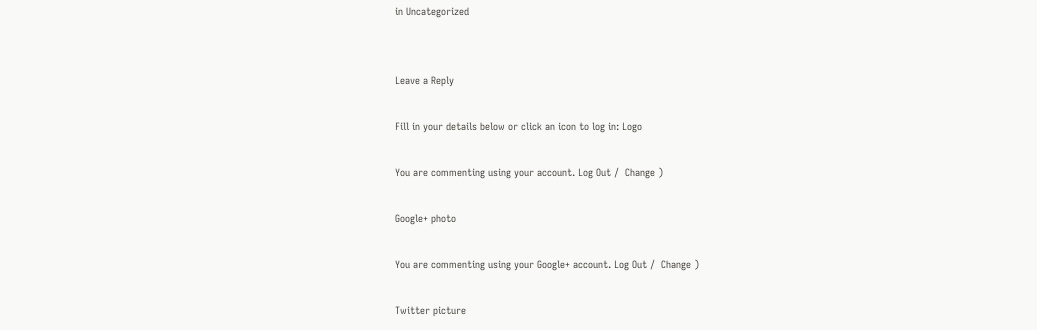in Uncategorized


Leave a Reply

Fill in your details below or click an icon to log in: Logo

You are commenting using your account. Log Out /  Change )

Google+ photo

You are commenting using your Google+ account. Log Out /  Change )

Twitter picture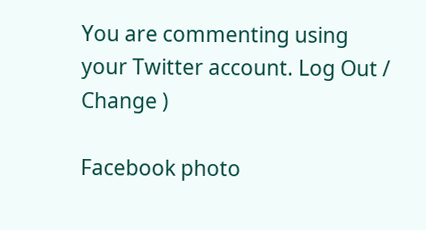You are commenting using your Twitter account. Log Out /  Change )

Facebook photo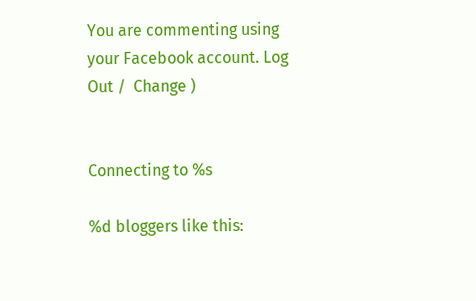You are commenting using your Facebook account. Log Out /  Change )


Connecting to %s

%d bloggers like this: